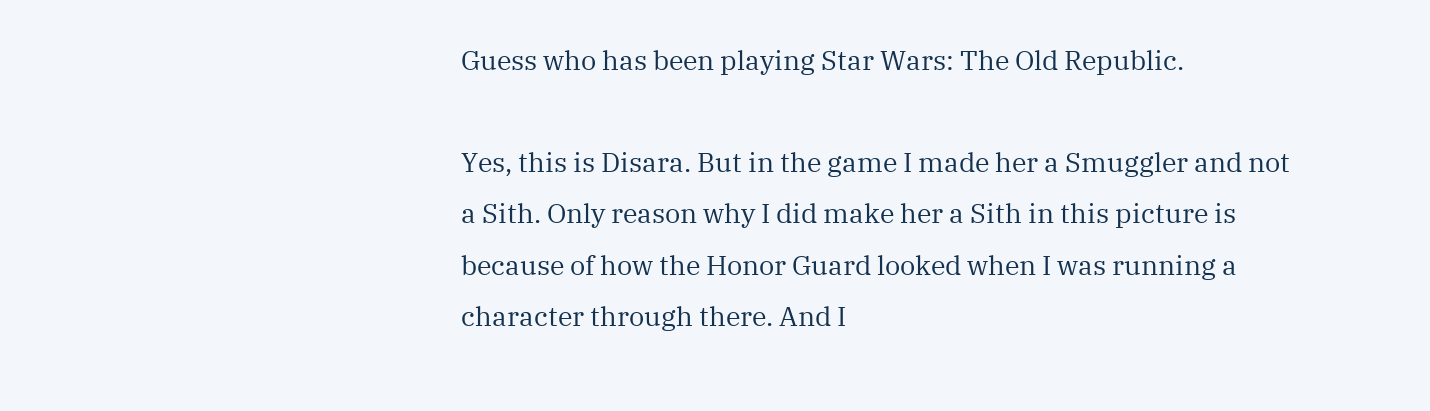Guess who has been playing Star Wars: The Old Republic.

Yes, this is Disara. But in the game I made her a Smuggler and not a Sith. Only reason why I did make her a Sith in this picture is because of how the Honor Guard looked when I was running a character through there. And I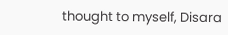thought to myself, Disara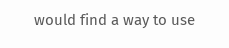would find a way to use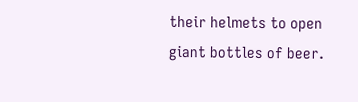their helmets to open giant bottles of beer.